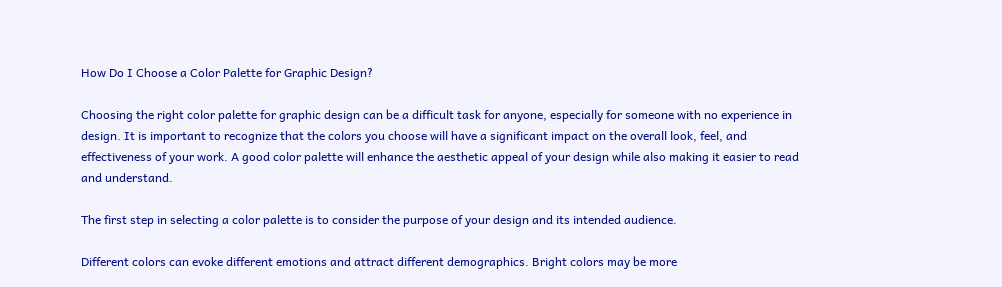How Do I Choose a Color Palette for Graphic Design?

Choosing the right color palette for graphic design can be a difficult task for anyone, especially for someone with no experience in design. It is important to recognize that the colors you choose will have a significant impact on the overall look, feel, and effectiveness of your work. A good color palette will enhance the aesthetic appeal of your design while also making it easier to read and understand.

The first step in selecting a color palette is to consider the purpose of your design and its intended audience.

Different colors can evoke different emotions and attract different demographics. Bright colors may be more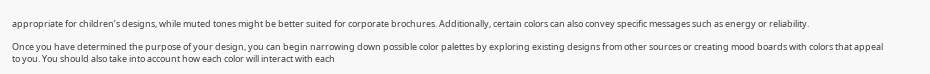appropriate for children’s designs, while muted tones might be better suited for corporate brochures. Additionally, certain colors can also convey specific messages such as energy or reliability.

Once you have determined the purpose of your design, you can begin narrowing down possible color palettes by exploring existing designs from other sources or creating mood boards with colors that appeal to you. You should also take into account how each color will interact with each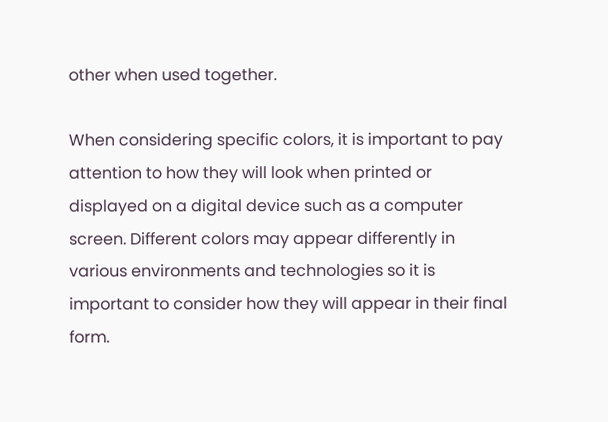other when used together.

When considering specific colors, it is important to pay attention to how they will look when printed or displayed on a digital device such as a computer screen. Different colors may appear differently in various environments and technologies so it is important to consider how they will appear in their final form.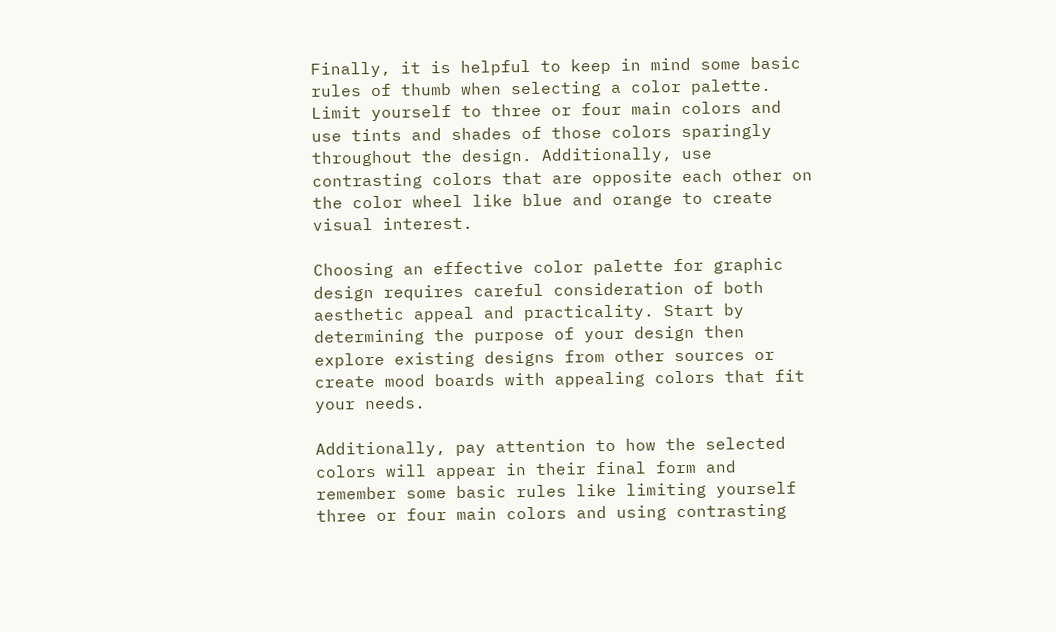Finally, it is helpful to keep in mind some basic rules of thumb when selecting a color palette. Limit yourself to three or four main colors and use tints and shades of those colors sparingly throughout the design. Additionally, use contrasting colors that are opposite each other on the color wheel like blue and orange to create visual interest.

Choosing an effective color palette for graphic design requires careful consideration of both aesthetic appeal and practicality. Start by determining the purpose of your design then explore existing designs from other sources or create mood boards with appealing colors that fit your needs.

Additionally, pay attention to how the selected colors will appear in their final form and remember some basic rules like limiting yourself three or four main colors and using contrasting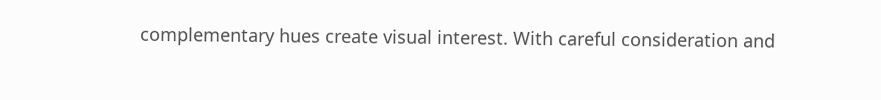complementary hues create visual interest. With careful consideration and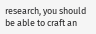research, you should be able to craft an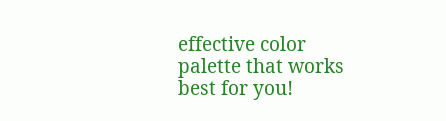effective color palette that works best for you!